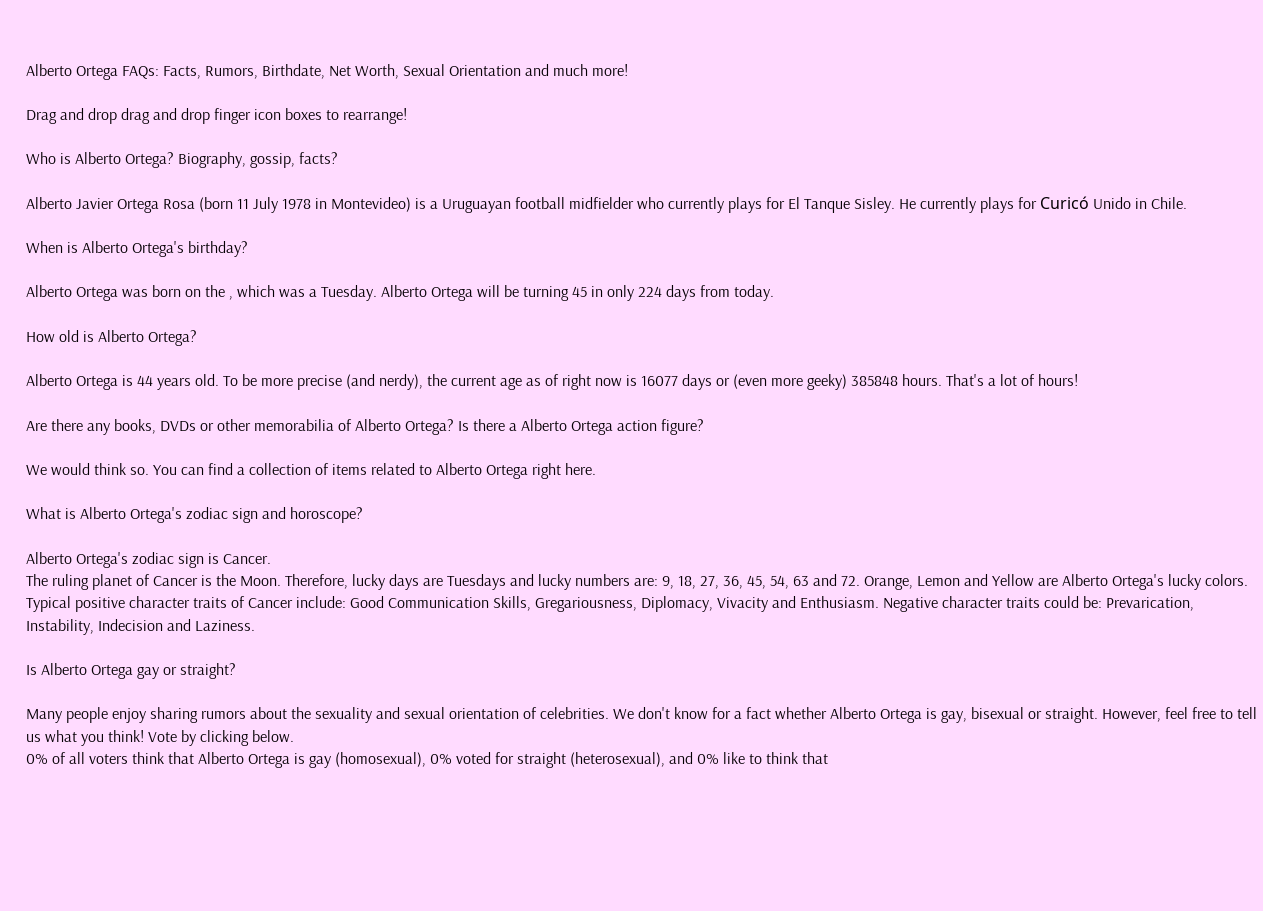Alberto Ortega FAQs: Facts, Rumors, Birthdate, Net Worth, Sexual Orientation and much more!

Drag and drop drag and drop finger icon boxes to rearrange!

Who is Alberto Ortega? Biography, gossip, facts?

Alberto Javier Ortega Rosa (born 11 July 1978 in Montevideo) is a Uruguayan football midfielder who currently plays for El Tanque Sisley. He currently plays for Curicó Unido in Chile.

When is Alberto Ortega's birthday?

Alberto Ortega was born on the , which was a Tuesday. Alberto Ortega will be turning 45 in only 224 days from today.

How old is Alberto Ortega?

Alberto Ortega is 44 years old. To be more precise (and nerdy), the current age as of right now is 16077 days or (even more geeky) 385848 hours. That's a lot of hours!

Are there any books, DVDs or other memorabilia of Alberto Ortega? Is there a Alberto Ortega action figure?

We would think so. You can find a collection of items related to Alberto Ortega right here.

What is Alberto Ortega's zodiac sign and horoscope?

Alberto Ortega's zodiac sign is Cancer.
The ruling planet of Cancer is the Moon. Therefore, lucky days are Tuesdays and lucky numbers are: 9, 18, 27, 36, 45, 54, 63 and 72. Orange, Lemon and Yellow are Alberto Ortega's lucky colors. Typical positive character traits of Cancer include: Good Communication Skills, Gregariousness, Diplomacy, Vivacity and Enthusiasm. Negative character traits could be: Prevarication, Instability, Indecision and Laziness.

Is Alberto Ortega gay or straight?

Many people enjoy sharing rumors about the sexuality and sexual orientation of celebrities. We don't know for a fact whether Alberto Ortega is gay, bisexual or straight. However, feel free to tell us what you think! Vote by clicking below.
0% of all voters think that Alberto Ortega is gay (homosexual), 0% voted for straight (heterosexual), and 0% like to think that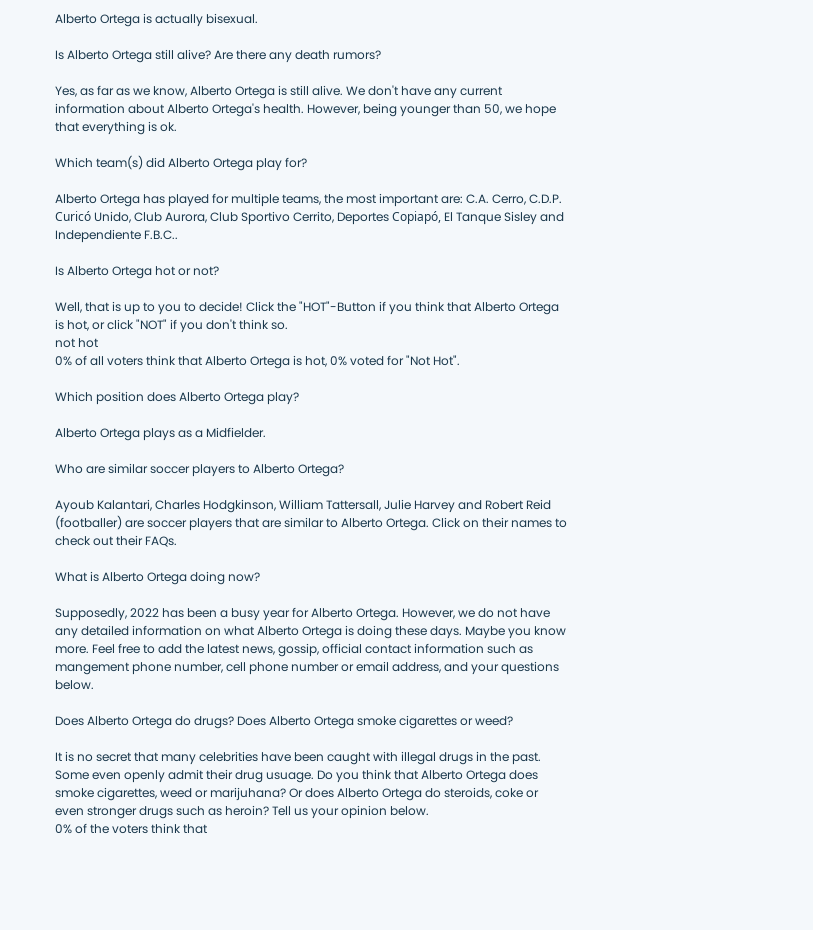Alberto Ortega is actually bisexual.

Is Alberto Ortega still alive? Are there any death rumors?

Yes, as far as we know, Alberto Ortega is still alive. We don't have any current information about Alberto Ortega's health. However, being younger than 50, we hope that everything is ok.

Which team(s) did Alberto Ortega play for?

Alberto Ortega has played for multiple teams, the most important are: C.A. Cerro, C.D.P. Curicó Unido, Club Aurora, Club Sportivo Cerrito, Deportes Copiapó, El Tanque Sisley and Independiente F.B.C..

Is Alberto Ortega hot or not?

Well, that is up to you to decide! Click the "HOT"-Button if you think that Alberto Ortega is hot, or click "NOT" if you don't think so.
not hot
0% of all voters think that Alberto Ortega is hot, 0% voted for "Not Hot".

Which position does Alberto Ortega play?

Alberto Ortega plays as a Midfielder.

Who are similar soccer players to Alberto Ortega?

Ayoub Kalantari, Charles Hodgkinson, William Tattersall, Julie Harvey and Robert Reid (footballer) are soccer players that are similar to Alberto Ortega. Click on their names to check out their FAQs.

What is Alberto Ortega doing now?

Supposedly, 2022 has been a busy year for Alberto Ortega. However, we do not have any detailed information on what Alberto Ortega is doing these days. Maybe you know more. Feel free to add the latest news, gossip, official contact information such as mangement phone number, cell phone number or email address, and your questions below.

Does Alberto Ortega do drugs? Does Alberto Ortega smoke cigarettes or weed?

It is no secret that many celebrities have been caught with illegal drugs in the past. Some even openly admit their drug usuage. Do you think that Alberto Ortega does smoke cigarettes, weed or marijuhana? Or does Alberto Ortega do steroids, coke or even stronger drugs such as heroin? Tell us your opinion below.
0% of the voters think that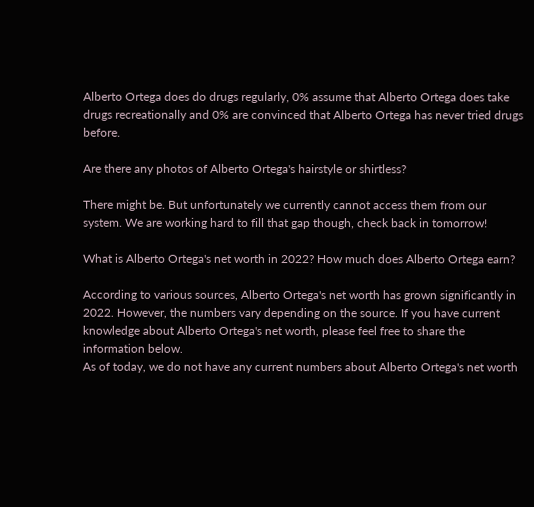Alberto Ortega does do drugs regularly, 0% assume that Alberto Ortega does take drugs recreationally and 0% are convinced that Alberto Ortega has never tried drugs before.

Are there any photos of Alberto Ortega's hairstyle or shirtless?

There might be. But unfortunately we currently cannot access them from our system. We are working hard to fill that gap though, check back in tomorrow!

What is Alberto Ortega's net worth in 2022? How much does Alberto Ortega earn?

According to various sources, Alberto Ortega's net worth has grown significantly in 2022. However, the numbers vary depending on the source. If you have current knowledge about Alberto Ortega's net worth, please feel free to share the information below.
As of today, we do not have any current numbers about Alberto Ortega's net worth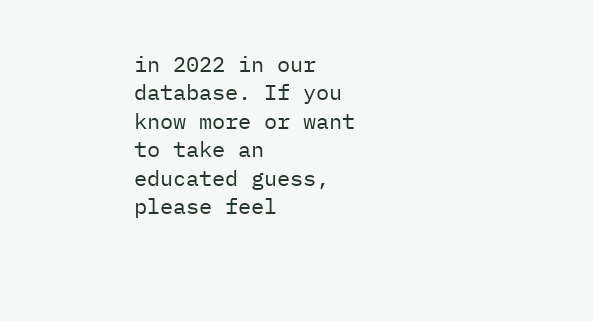in 2022 in our database. If you know more or want to take an educated guess, please feel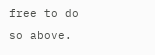free to do so above.